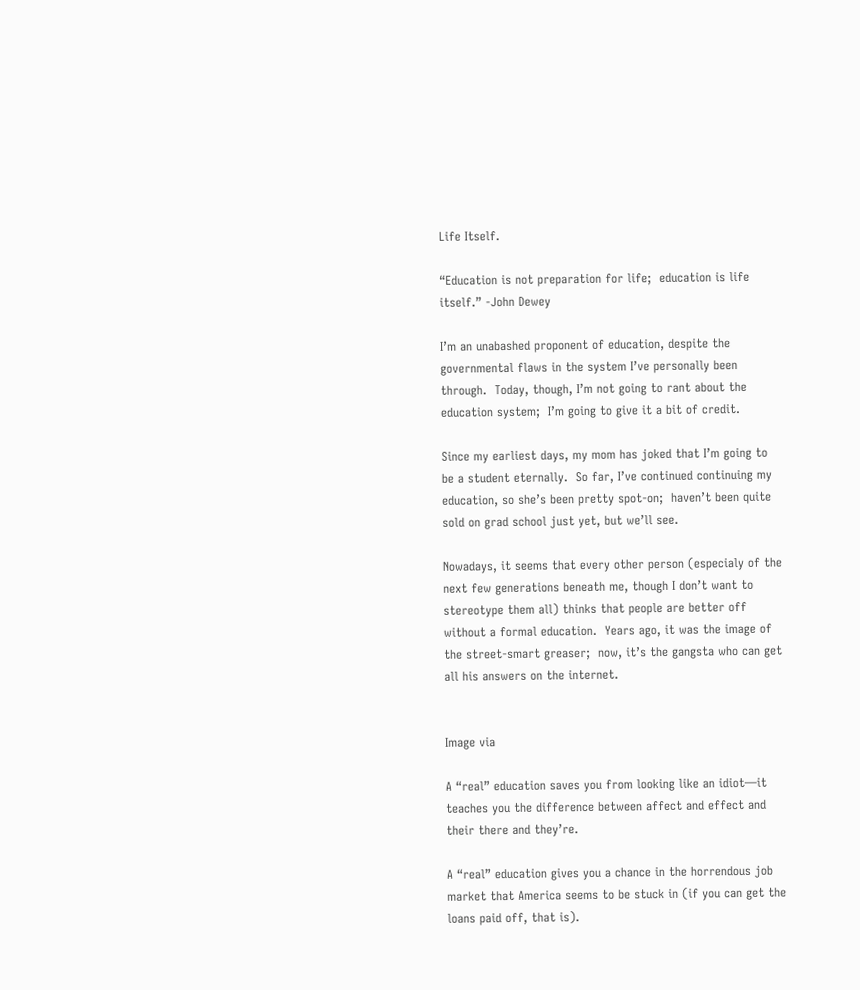Life Itself.

“Education is not preparation for life;  education is life itself.” -John Dewey

I’m an unabashed proponent of education, despite the governmental flaws in the system I’ve personally been through.  Today, though, I’m not going to rant about the education system;  I’m going to give it a bit of credit.

Since my earliest days, my mom has joked that I’m going to be a student eternally.  So far, I’ve continued continuing my education, so she’s been pretty spot-on;  haven’t been quite sold on grad school just yet, but we’ll see.

Nowadays, it seems that every other person (especialy of the next few generations beneath me, though I don’t want to stereotype them all) thinks that people are better off without a formal education.  Years ago, it was the image of the street-smart greaser;  now, it’s the gangsta who can get all his answers on the internet.


Image via

A “real” education saves you from looking like an idiot—it teaches you the difference between affect and effect and their there and they’re.

A “real” education gives you a chance in the horrendous job market that America seems to be stuck in (if you can get the loans paid off, that is).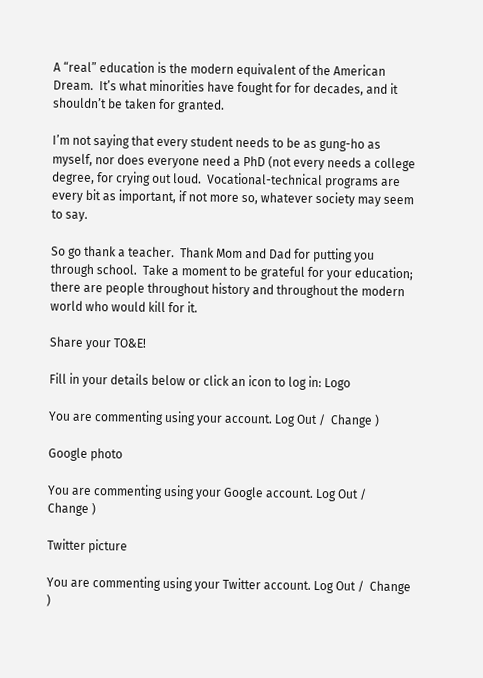A “real” education is the modern equivalent of the American Dream.  It’s what minorities have fought for for decades, and it shouldn’t be taken for granted.

I’m not saying that every student needs to be as gung-ho as myself, nor does everyone need a PhD (not every needs a college degree, for crying out loud.  Vocational-technical programs are every bit as important, if not more so, whatever society may seem to say.

So go thank a teacher.  Thank Mom and Dad for putting you through school.  Take a moment to be grateful for your education;  there are people throughout history and throughout the modern world who would kill for it.

Share your TO&E!

Fill in your details below or click an icon to log in: Logo

You are commenting using your account. Log Out /  Change )

Google photo

You are commenting using your Google account. Log Out /  Change )

Twitter picture

You are commenting using your Twitter account. Log Out /  Change )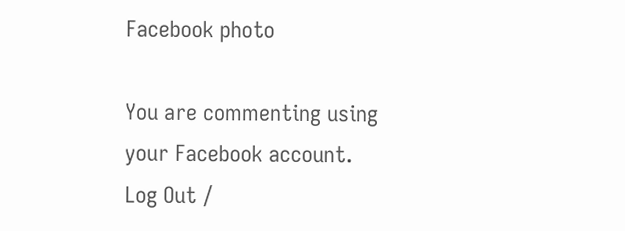Facebook photo

You are commenting using your Facebook account. Log Out /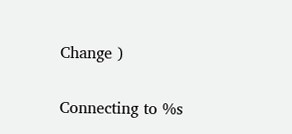Change )

Connecting to %s